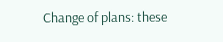Change of plans: these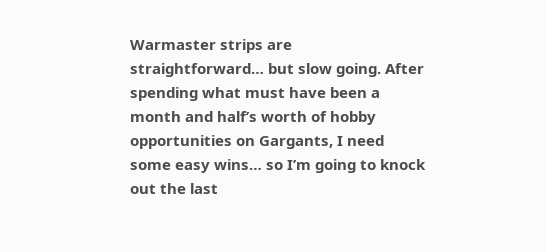Warmaster strips are straightforward… but slow going. After spending what must have been a month and half’s worth of hobby opportunities on Gargants, I need some easy wins… so I’m going to knock out the last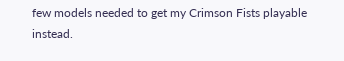few models needed to get my Crimson Fists playable instead.